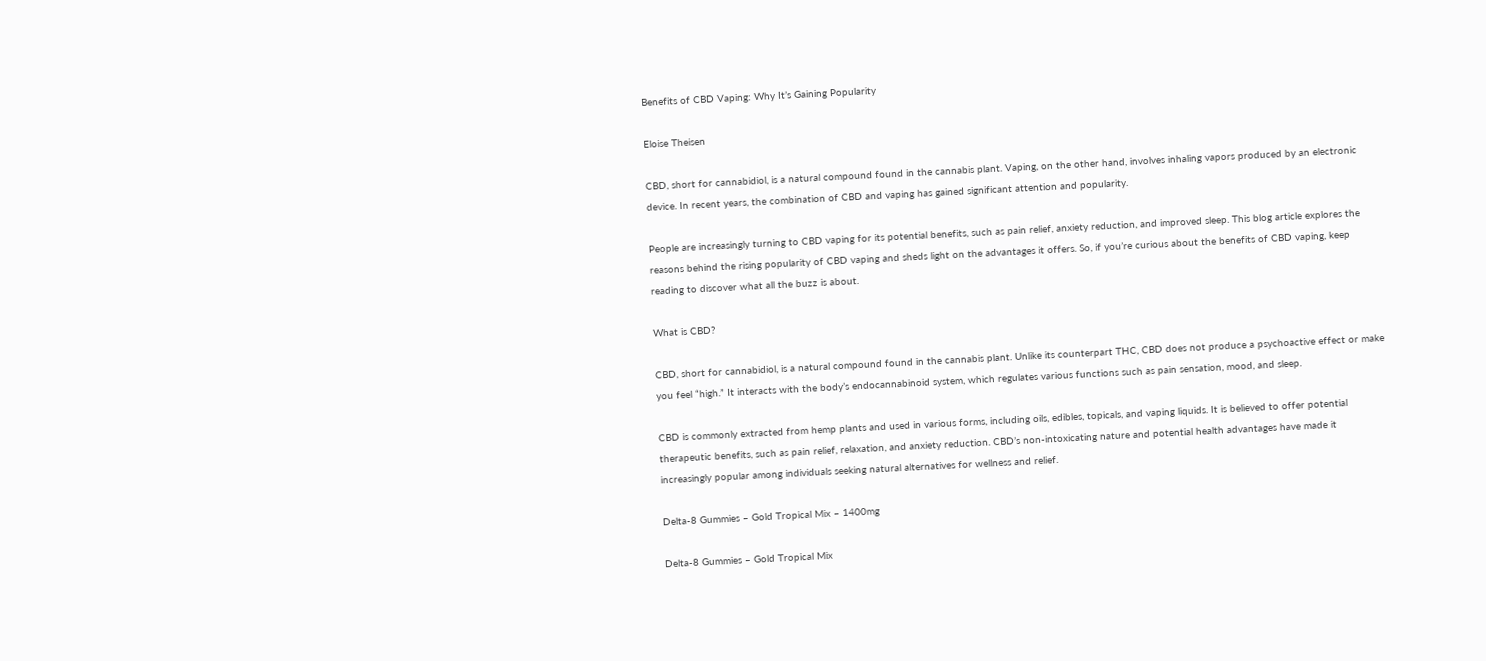Benefits of CBD Vaping: Why It’s Gaining Popularity

Eloise Theisen

CBD, short for cannabidiol, is a natural compound found in the cannabis plant. Vaping, on the other hand, involves inhaling vapors produced by an electronic device. In recent years, the combination of CBD and vaping has gained significant attention and popularity.

People are increasingly turning to CBD vaping for its potential benefits, such as pain relief, anxiety reduction, and improved sleep. This blog article explores the reasons behind the rising popularity of CBD vaping and sheds light on the advantages it offers. So, if you’re curious about the benefits of CBD vaping, keep reading to discover what all the buzz is about.

What is CBD?

CBD, short for cannabidiol, is a natural compound found in the cannabis plant. Unlike its counterpart THC, CBD does not produce a psychoactive effect or make you feel “high.” It interacts with the body’s endocannabinoid system, which regulates various functions such as pain sensation, mood, and sleep.

CBD is commonly extracted from hemp plants and used in various forms, including oils, edibles, topicals, and vaping liquids. It is believed to offer potential therapeutic benefits, such as pain relief, relaxation, and anxiety reduction. CBD’s non-intoxicating nature and potential health advantages have made it increasingly popular among individuals seeking natural alternatives for wellness and relief.

Delta-8 Gummies – Gold Tropical Mix – 1400mg

Delta-8 Gummies – Gold Tropical Mix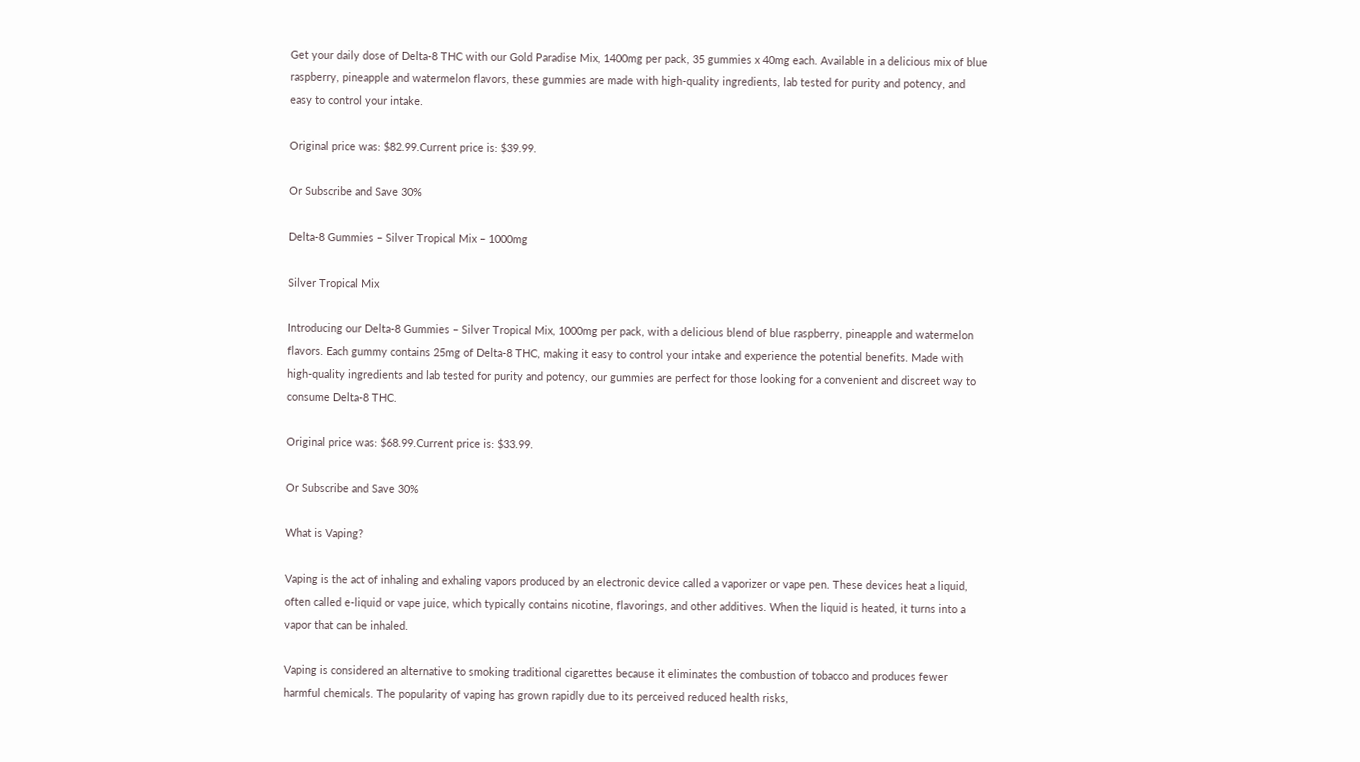Get your daily dose of Delta-8 THC with our Gold Paradise Mix, 1400mg per pack, 35 gummies x 40mg each. Available in a delicious mix of blue raspberry, pineapple and watermelon flavors, these gummies are made with high-quality ingredients, lab tested for purity and potency, and easy to control your intake.

Original price was: $82.99.Current price is: $39.99.

Or Subscribe and Save 30%

Delta-8 Gummies – Silver Tropical Mix – 1000mg

Silver Tropical Mix

Introducing our Delta-8 Gummies – Silver Tropical Mix, 1000mg per pack, with a delicious blend of blue raspberry, pineapple and watermelon flavors. Each gummy contains 25mg of Delta-8 THC, making it easy to control your intake and experience the potential benefits. Made with high-quality ingredients and lab tested for purity and potency, our gummies are perfect for those looking for a convenient and discreet way to consume Delta-8 THC.

Original price was: $68.99.Current price is: $33.99.

Or Subscribe and Save 30%

What is Vaping?

Vaping is the act of inhaling and exhaling vapors produced by an electronic device called a vaporizer or vape pen. These devices heat a liquid, often called e-liquid or vape juice, which typically contains nicotine, flavorings, and other additives. When the liquid is heated, it turns into a vapor that can be inhaled.

Vaping is considered an alternative to smoking traditional cigarettes because it eliminates the combustion of tobacco and produces fewer harmful chemicals. The popularity of vaping has grown rapidly due to its perceived reduced health risks,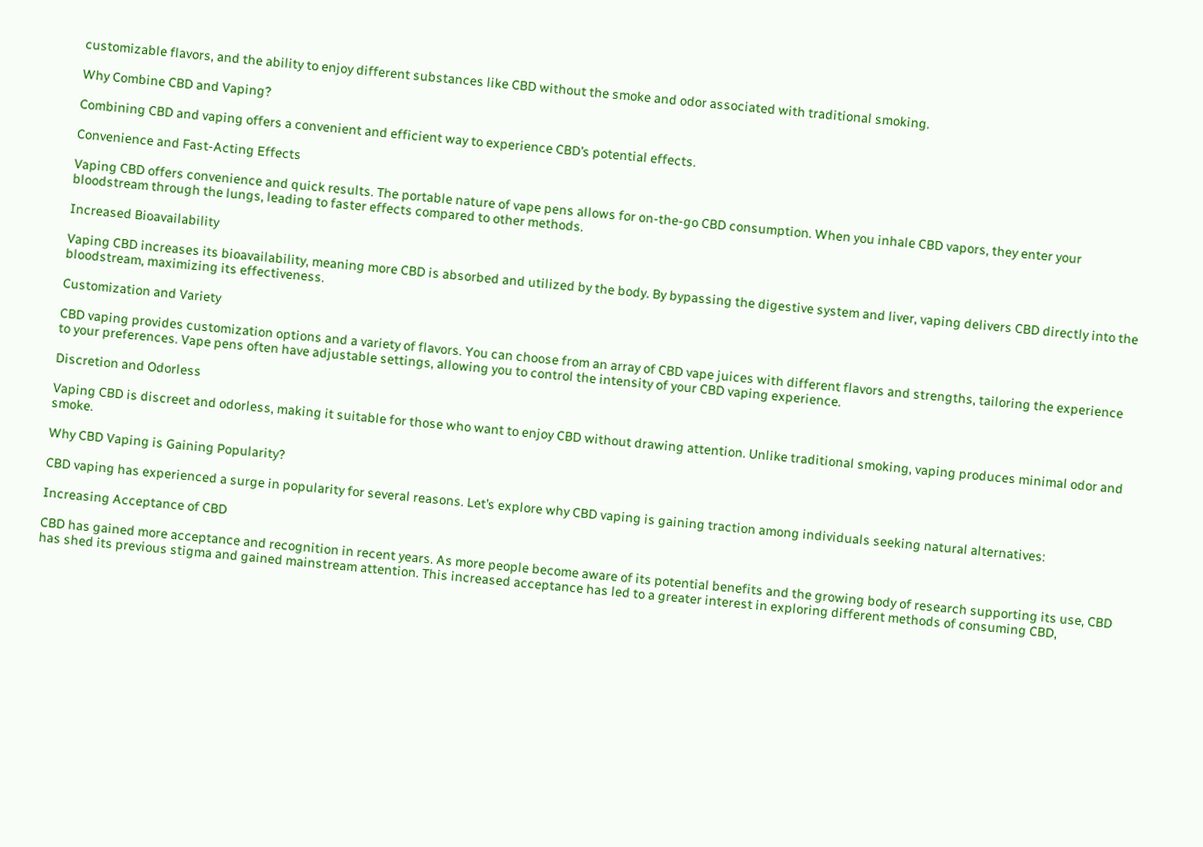customizable flavors, and the ability to enjoy different substances like CBD without the smoke and odor associated with traditional smoking.

Why Combine CBD and Vaping?

Combining CBD and vaping offers a convenient and efficient way to experience CBD’s potential effects.

Convenience and Fast-Acting Effects

Vaping CBD offers convenience and quick results. The portable nature of vape pens allows for on-the-go CBD consumption. When you inhale CBD vapors, they enter your bloodstream through the lungs, leading to faster effects compared to other methods.

Increased Bioavailability

Vaping CBD increases its bioavailability, meaning more CBD is absorbed and utilized by the body. By bypassing the digestive system and liver, vaping delivers CBD directly into the bloodstream, maximizing its effectiveness.

Customization and Variety

CBD vaping provides customization options and a variety of flavors. You can choose from an array of CBD vape juices with different flavors and strengths, tailoring the experience to your preferences. Vape pens often have adjustable settings, allowing you to control the intensity of your CBD vaping experience.

Discretion and Odorless

Vaping CBD is discreet and odorless, making it suitable for those who want to enjoy CBD without drawing attention. Unlike traditional smoking, vaping produces minimal odor and smoke.

Why CBD Vaping is Gaining Popularity?

CBD vaping has experienced a surge in popularity for several reasons. Let’s explore why CBD vaping is gaining traction among individuals seeking natural alternatives:

Increasing Acceptance of CBD

CBD has gained more acceptance and recognition in recent years. As more people become aware of its potential benefits and the growing body of research supporting its use, CBD has shed its previous stigma and gained mainstream attention. This increased acceptance has led to a greater interest in exploring different methods of consuming CBD,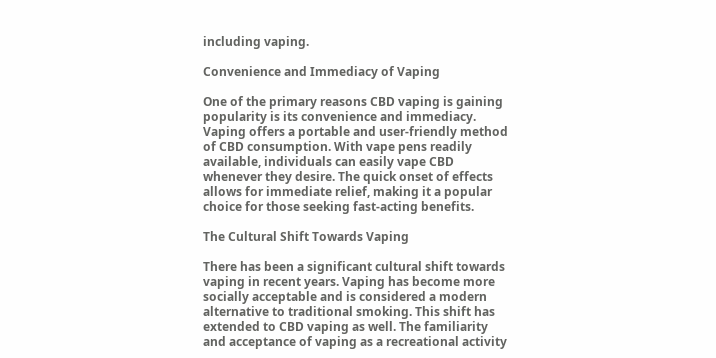including vaping.

Convenience and Immediacy of Vaping

One of the primary reasons CBD vaping is gaining popularity is its convenience and immediacy. Vaping offers a portable and user-friendly method of CBD consumption. With vape pens readily available, individuals can easily vape CBD whenever they desire. The quick onset of effects allows for immediate relief, making it a popular choice for those seeking fast-acting benefits.

The Cultural Shift Towards Vaping

There has been a significant cultural shift towards vaping in recent years. Vaping has become more socially acceptable and is considered a modern alternative to traditional smoking. This shift has extended to CBD vaping as well. The familiarity and acceptance of vaping as a recreational activity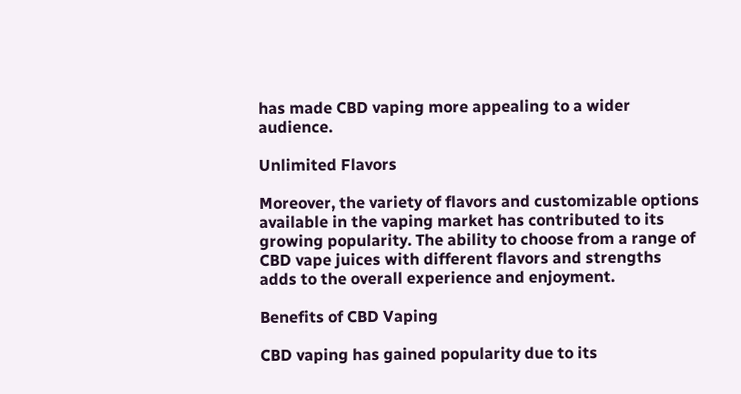has made CBD vaping more appealing to a wider audience.

Unlimited Flavors

Moreover, the variety of flavors and customizable options available in the vaping market has contributed to its growing popularity. The ability to choose from a range of CBD vape juices with different flavors and strengths adds to the overall experience and enjoyment.

Benefits of CBD Vaping

CBD vaping has gained popularity due to its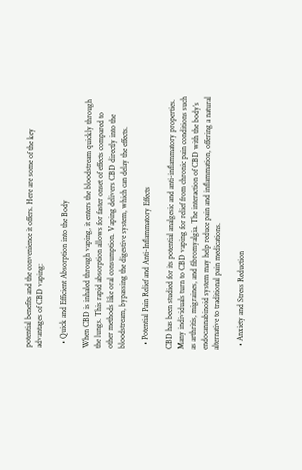potential benefits and the convenience it offers. Here are some of the key advantages of CBD vaping:

  • Quick and Efficient Absorption into the Body

When CBD is inhaled through vaping, it enters the bloodstream quickly through the lungs. This rapid absorption allows for faster onset of effects compared to other methods like oral consumption. Vaping delivers CBD directly into the bloodstream, bypassing the digestive system, which can delay the effects.

  • Potential Pain Relief and Anti-Inflammatory Effects

CBD has been studied for its potential analgesic and anti-inflammatory properties. Many individuals turn to CBD vaping for relief from chronic pain conditions such as arthritis, migraines, and fibromyalgia. The interaction of CBD with the body’s endocannabinoid system may help reduce pain and inflammation, offering a natural alternative to traditional pain medications.

  • Anxiety and Stress Reduction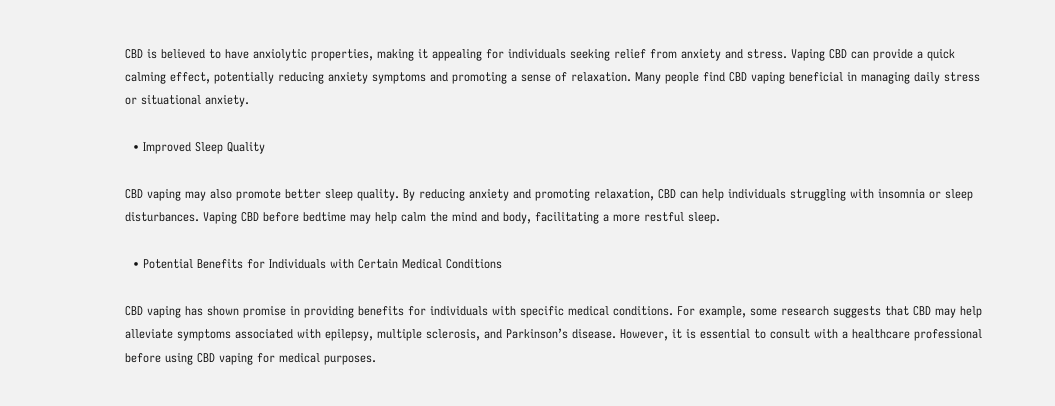CBD is believed to have anxiolytic properties, making it appealing for individuals seeking relief from anxiety and stress. Vaping CBD can provide a quick calming effect, potentially reducing anxiety symptoms and promoting a sense of relaxation. Many people find CBD vaping beneficial in managing daily stress or situational anxiety.

  • Improved Sleep Quality

CBD vaping may also promote better sleep quality. By reducing anxiety and promoting relaxation, CBD can help individuals struggling with insomnia or sleep disturbances. Vaping CBD before bedtime may help calm the mind and body, facilitating a more restful sleep.

  • Potential Benefits for Individuals with Certain Medical Conditions

CBD vaping has shown promise in providing benefits for individuals with specific medical conditions. For example, some research suggests that CBD may help alleviate symptoms associated with epilepsy, multiple sclerosis, and Parkinson’s disease. However, it is essential to consult with a healthcare professional before using CBD vaping for medical purposes.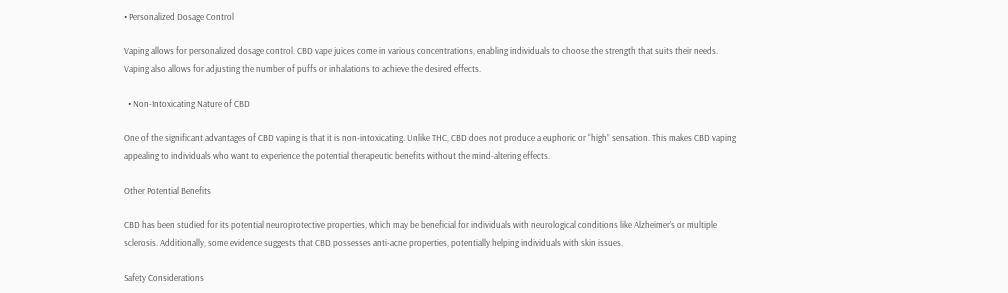• Personalized Dosage Control

Vaping allows for personalized dosage control. CBD vape juices come in various concentrations, enabling individuals to choose the strength that suits their needs. Vaping also allows for adjusting the number of puffs or inhalations to achieve the desired effects.

  • Non-Intoxicating Nature of CBD

One of the significant advantages of CBD vaping is that it is non-intoxicating. Unlike THC, CBD does not produce a euphoric or “high” sensation. This makes CBD vaping appealing to individuals who want to experience the potential therapeutic benefits without the mind-altering effects.

Other Potential Benefits

CBD has been studied for its potential neuroprotective properties, which may be beneficial for individuals with neurological conditions like Alzheimer’s or multiple sclerosis. Additionally, some evidence suggests that CBD possesses anti-acne properties, potentially helping individuals with skin issues.

Safety Considerations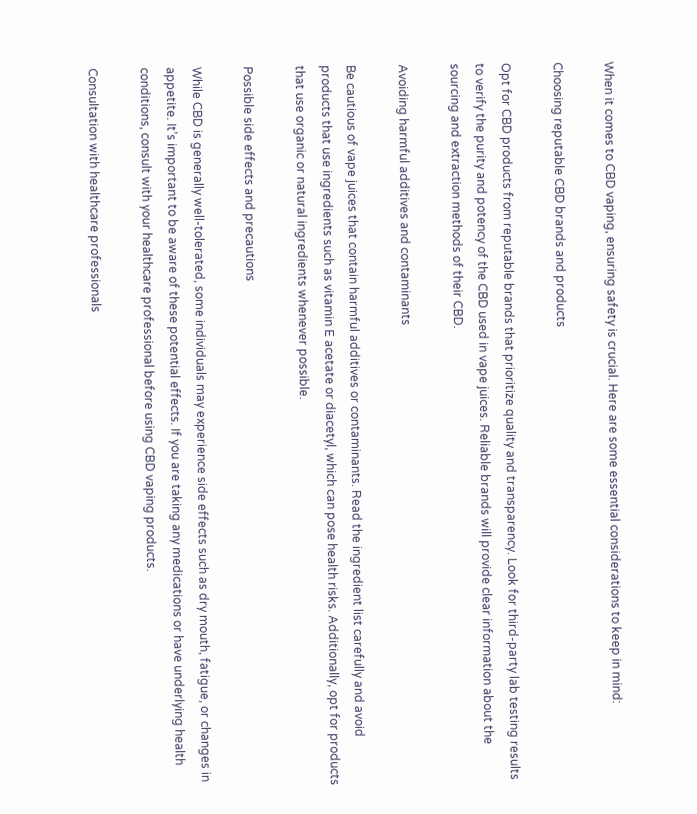When it comes to CBD vaping, ensuring safety is crucial. Here are some essential considerations to keep in mind:

Choosing reputable CBD brands and products

Opt for CBD products from reputable brands that prioritize quality and transparency. Look for third-party lab testing results to verify the purity and potency of the CBD used in vape juices. Reliable brands will provide clear information about the sourcing and extraction methods of their CBD.

Avoiding harmful additives and contaminants

Be cautious of vape juices that contain harmful additives or contaminants. Read the ingredient list carefully and avoid products that use ingredients such as vitamin E acetate or diacetyl, which can pose health risks. Additionally, opt for products that use organic or natural ingredients whenever possible.

Possible side effects and precautions

While CBD is generally well-tolerated, some individuals may experience side effects such as dry mouth, fatigue, or changes in appetite. It’s important to be aware of these potential effects. If you are taking any medications or have underlying health conditions, consult with your healthcare professional before using CBD vaping products.

Consultation with healthcare professionals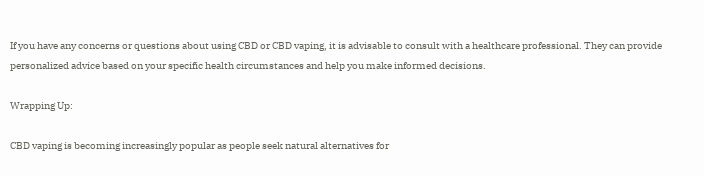If you have any concerns or questions about using CBD or CBD vaping, it is advisable to consult with a healthcare professional. They can provide personalized advice based on your specific health circumstances and help you make informed decisions.

Wrapping Up:

CBD vaping is becoming increasingly popular as people seek natural alternatives for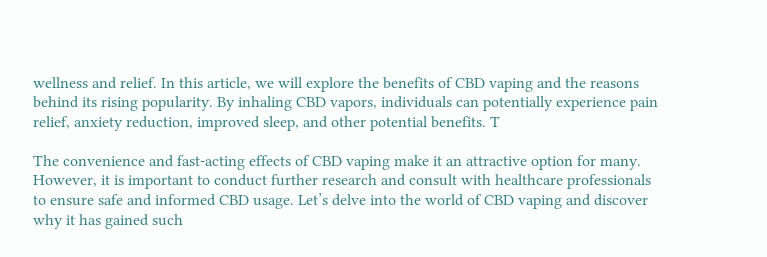wellness and relief. In this article, we will explore the benefits of CBD vaping and the reasons behind its rising popularity. By inhaling CBD vapors, individuals can potentially experience pain relief, anxiety reduction, improved sleep, and other potential benefits. T

The convenience and fast-acting effects of CBD vaping make it an attractive option for many. However, it is important to conduct further research and consult with healthcare professionals to ensure safe and informed CBD usage. Let’s delve into the world of CBD vaping and discover why it has gained such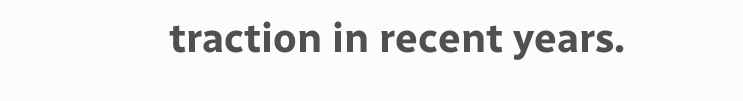traction in recent years.